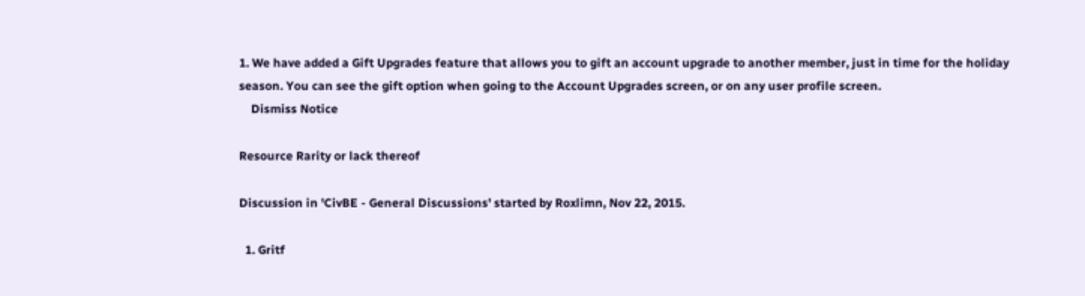1. We have added a Gift Upgrades feature that allows you to gift an account upgrade to another member, just in time for the holiday season. You can see the gift option when going to the Account Upgrades screen, or on any user profile screen.
    Dismiss Notice

Resource Rarity or lack thereof

Discussion in 'CivBE - General Discussions' started by Roxlimn, Nov 22, 2015.

  1. Gritf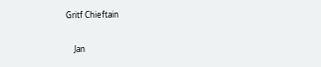Gritf Chieftain

    Jan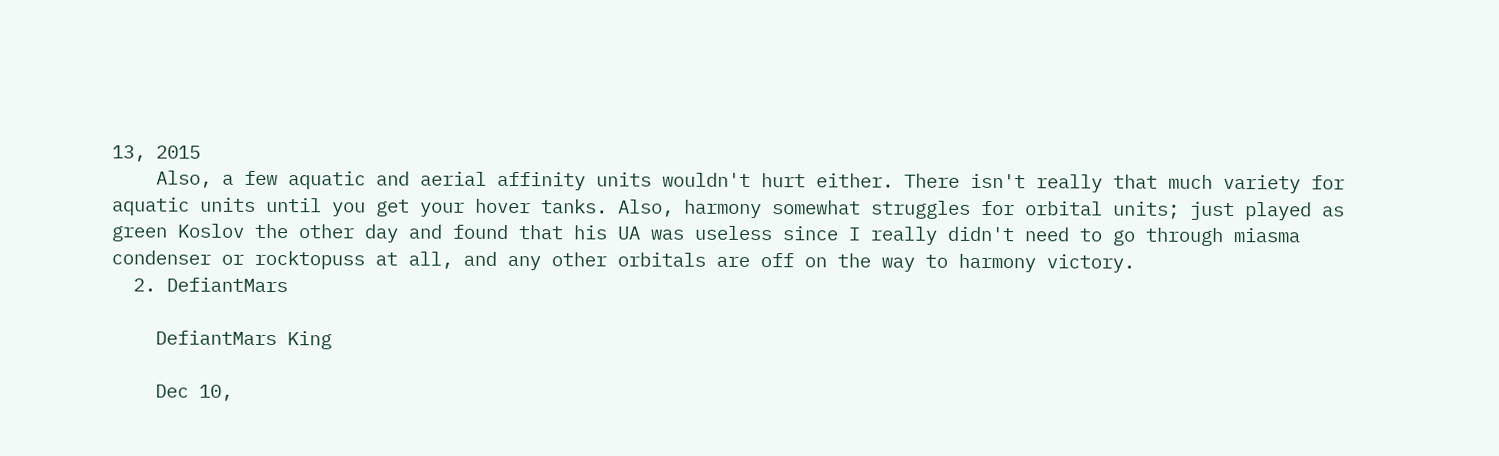13, 2015
    Also, a few aquatic and aerial affinity units wouldn't hurt either. There isn't really that much variety for aquatic units until you get your hover tanks. Also, harmony somewhat struggles for orbital units; just played as green Koslov the other day and found that his UA was useless since I really didn't need to go through miasma condenser or rocktopuss at all, and any other orbitals are off on the way to harmony victory.
  2. DefiantMars

    DefiantMars King

    Dec 10,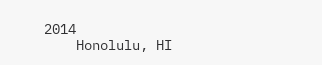2014
    Honolulu, HI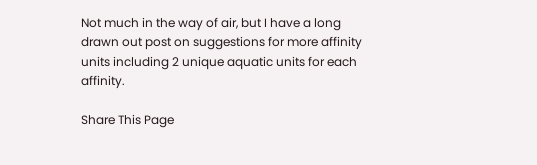Not much in the way of air, but I have a long drawn out post on suggestions for more affinity units including 2 unique aquatic units for each affinity.

Share This Page